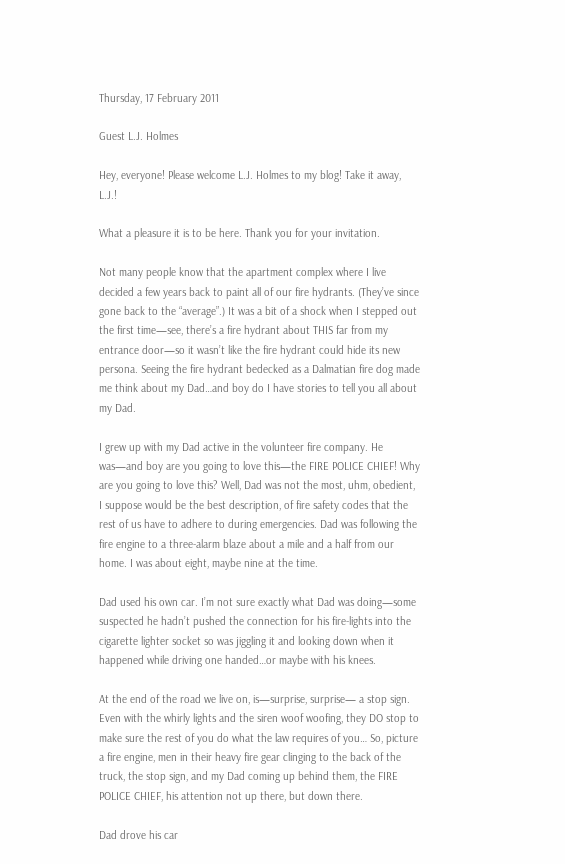Thursday, 17 February 2011

Guest L.J. Holmes

Hey, everyone! Please welcome L.J. Holmes to my blog! Take it away, L.J.!

What a pleasure it is to be here. Thank you for your invitation.

Not many people know that the apartment complex where I live decided a few years back to paint all of our fire hydrants. (They’ve since gone back to the “average”.) It was a bit of a shock when I stepped out the first time—see, there’s a fire hydrant about THIS far from my entrance door—so it wasn’t like the fire hydrant could hide its new persona. Seeing the fire hydrant bedecked as a Dalmatian fire dog made me think about my Dad…and boy do I have stories to tell you all about my Dad.

I grew up with my Dad active in the volunteer fire company. He was—and boy are you going to love this—the FIRE POLICE CHIEF! Why are you going to love this? Well, Dad was not the most, uhm, obedient, I suppose would be the best description, of fire safety codes that the rest of us have to adhere to during emergencies. Dad was following the fire engine to a three-alarm blaze about a mile and a half from our home. I was about eight, maybe nine at the time.

Dad used his own car. I’m not sure exactly what Dad was doing—some suspected he hadn’t pushed the connection for his fire-lights into the cigarette lighter socket so was jiggling it and looking down when it happened while driving one handed…or maybe with his knees.

At the end of the road we live on, is—surprise, surprise— a stop sign. Even with the whirly lights and the siren woof woofing, they DO stop to make sure the rest of you do what the law requires of you… So, picture a fire engine, men in their heavy fire gear clinging to the back of the truck, the stop sign, and my Dad coming up behind them, the FIRE POLICE CHIEF, his attention not up there, but down there.

Dad drove his car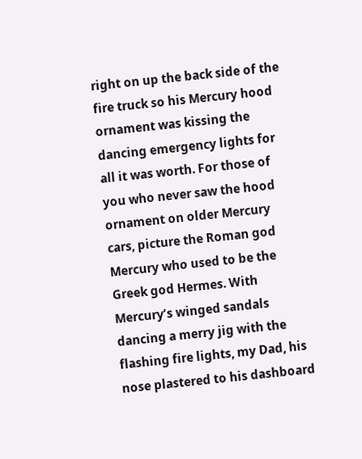right on up the back side of the fire truck so his Mercury hood ornament was kissing the dancing emergency lights for all it was worth. For those of you who never saw the hood ornament on older Mercury cars, picture the Roman god Mercury who used to be the Greek god Hermes. With Mercury’s winged sandals dancing a merry jig with the flashing fire lights, my Dad, his nose plastered to his dashboard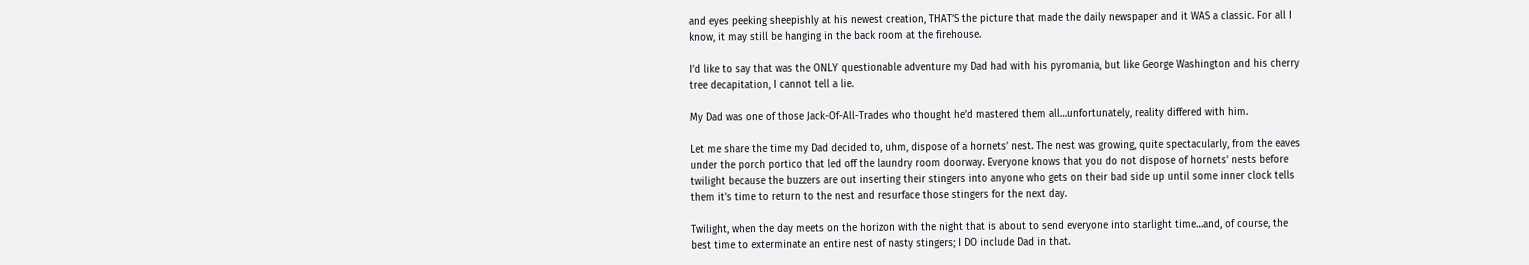and eyes peeking sheepishly at his newest creation, THAT’S the picture that made the daily newspaper and it WAS a classic. For all I know, it may still be hanging in the back room at the firehouse.

I’d like to say that was the ONLY questionable adventure my Dad had with his pyromania, but like George Washington and his cherry tree decapitation, I cannot tell a lie.

My Dad was one of those Jack-Of-All-Trades who thought he’d mastered them all…unfortunately, reality differed with him.

Let me share the time my Dad decided to, uhm, dispose of a hornets’ nest. The nest was growing, quite spectacularly, from the eaves under the porch portico that led off the laundry room doorway. Everyone knows that you do not dispose of hornets’ nests before twilight because the buzzers are out inserting their stingers into anyone who gets on their bad side up until some inner clock tells them it’s time to return to the nest and resurface those stingers for the next day.

Twilight, when the day meets on the horizon with the night that is about to send everyone into starlight time…and, of course, the best time to exterminate an entire nest of nasty stingers; I DO include Dad in that.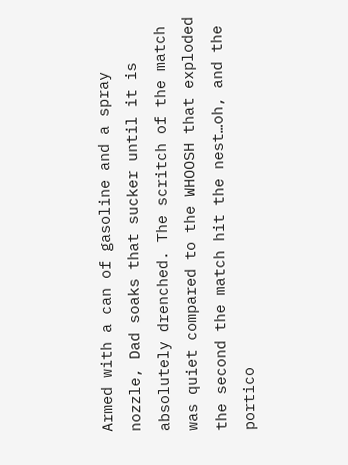Armed with a can of gasoline and a spray nozzle, Dad soaks that sucker until it is absolutely drenched. The scritch of the match was quiet compared to the WHOOSH that exploded the second the match hit the nest…oh, and the portico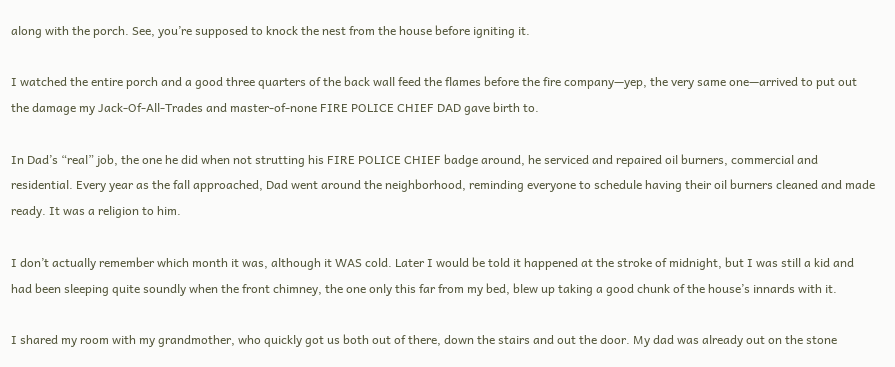along with the porch. See, you’re supposed to knock the nest from the house before igniting it.

I watched the entire porch and a good three quarters of the back wall feed the flames before the fire company—yep, the very same one—arrived to put out the damage my Jack-Of-All-Trades and master-of-none FIRE POLICE CHIEF DAD gave birth to.

In Dad’s “real” job, the one he did when not strutting his FIRE POLICE CHIEF badge around, he serviced and repaired oil burners, commercial and residential. Every year as the fall approached, Dad went around the neighborhood, reminding everyone to schedule having their oil burners cleaned and made ready. It was a religion to him.

I don’t actually remember which month it was, although it WAS cold. Later I would be told it happened at the stroke of midnight, but I was still a kid and had been sleeping quite soundly when the front chimney, the one only this far from my bed, blew up taking a good chunk of the house’s innards with it.

I shared my room with my grandmother, who quickly got us both out of there, down the stairs and out the door. My dad was already out on the stone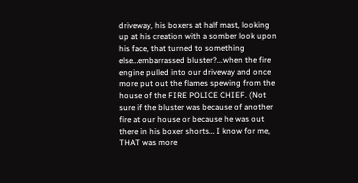driveway, his boxers at half mast, looking up at his creation with a somber look upon his face, that turned to something else…embarrassed bluster?...when the fire engine pulled into our driveway and once more put out the flames spewing from the house of the FIRE POLICE CHIEF. (Not sure if the bluster was because of another fire at our house or because he was out there in his boxer shorts… I know for me, THAT was more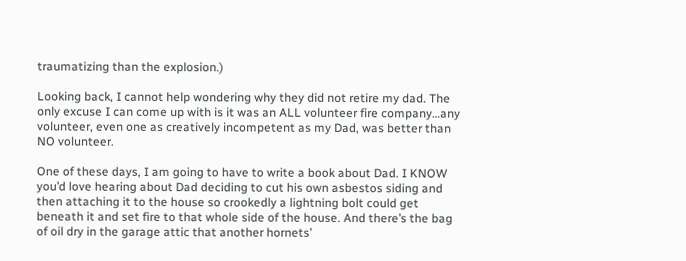traumatizing than the explosion.)

Looking back, I cannot help wondering why they did not retire my dad. The only excuse I can come up with is it was an ALL volunteer fire company…any volunteer, even one as creatively incompetent as my Dad, was better than NO volunteer.

One of these days, I am going to have to write a book about Dad. I KNOW you’d love hearing about Dad deciding to cut his own asbestos siding and then attaching it to the house so crookedly a lightning bolt could get beneath it and set fire to that whole side of the house. And there’s the bag of oil dry in the garage attic that another hornets’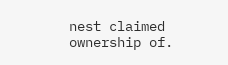nest claimed ownership of.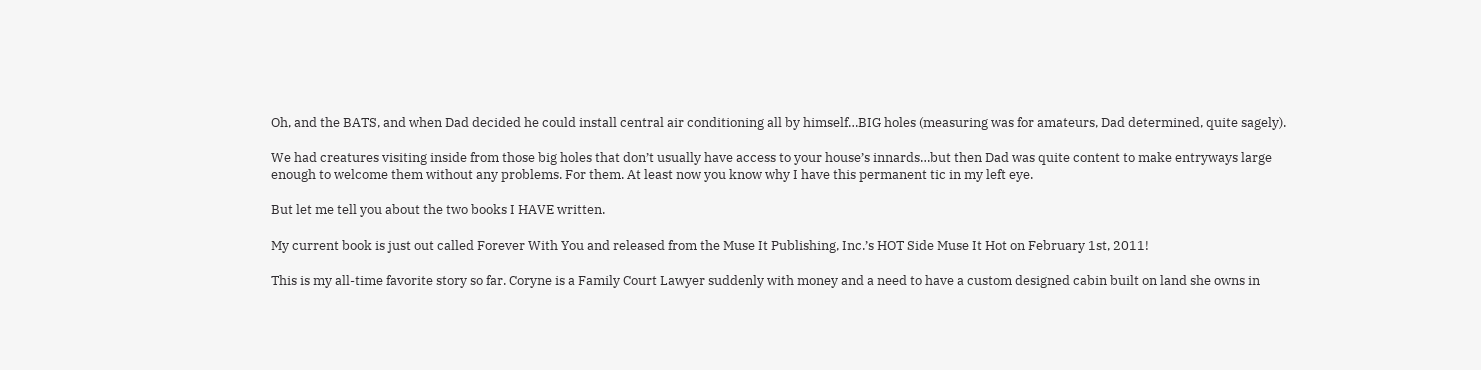Oh, and the BATS, and when Dad decided he could install central air conditioning all by himself…BIG holes (measuring was for amateurs, Dad determined, quite sagely).

We had creatures visiting inside from those big holes that don’t usually have access to your house’s innards…but then Dad was quite content to make entryways large enough to welcome them without any problems. For them. At least now you know why I have this permanent tic in my left eye.

But let me tell you about the two books I HAVE written.

My current book is just out called Forever With You and released from the Muse It Publishing, Inc.’s HOT Side Muse It Hot on February 1st, 2011!

This is my all-time favorite story so far. Coryne is a Family Court Lawyer suddenly with money and a need to have a custom designed cabin built on land she owns in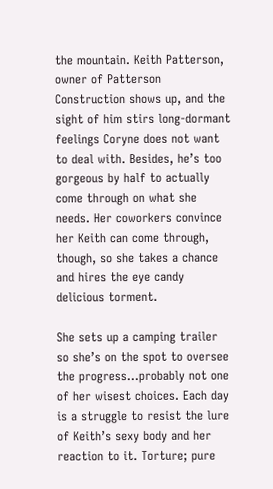the mountain. Keith Patterson, owner of Patterson Construction shows up, and the sight of him stirs long-dormant feelings Coryne does not want to deal with. Besides, he’s too gorgeous by half to actually come through on what she needs. Her coworkers convince her Keith can come through, though, so she takes a chance and hires the eye candy delicious torment.

She sets up a camping trailer so she’s on the spot to oversee the progress…probably not one of her wisest choices. Each day is a struggle to resist the lure of Keith’s sexy body and her reaction to it. Torture; pure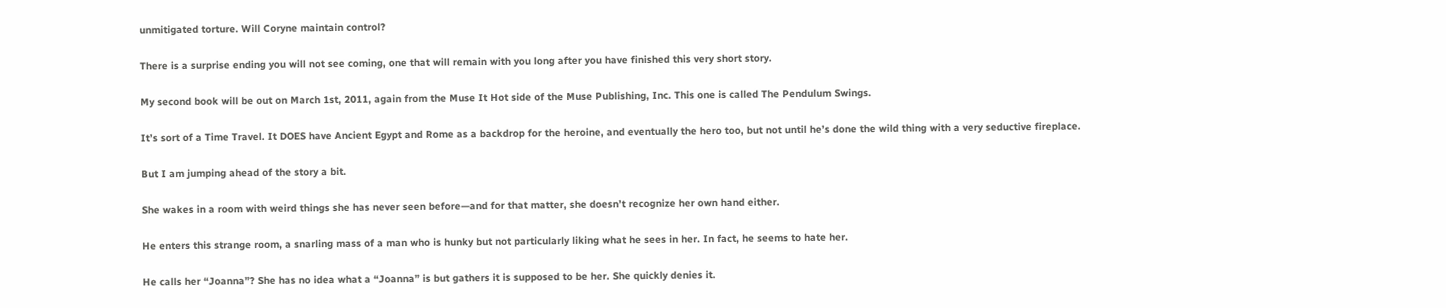unmitigated torture. Will Coryne maintain control?

There is a surprise ending you will not see coming, one that will remain with you long after you have finished this very short story.

My second book will be out on March 1st, 2011, again from the Muse It Hot side of the Muse Publishing, Inc. This one is called The Pendulum Swings.

It’s sort of a Time Travel. It DOES have Ancient Egypt and Rome as a backdrop for the heroine, and eventually the hero too, but not until he’s done the wild thing with a very seductive fireplace.

But I am jumping ahead of the story a bit.

She wakes in a room with weird things she has never seen before—and for that matter, she doesn’t recognize her own hand either.

He enters this strange room, a snarling mass of a man who is hunky but not particularly liking what he sees in her. In fact, he seems to hate her.

He calls her “Joanna”? She has no idea what a “Joanna” is but gathers it is supposed to be her. She quickly denies it.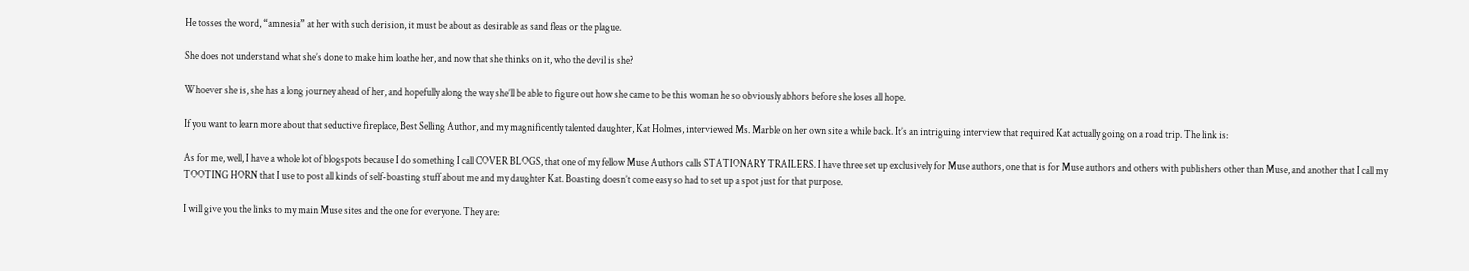He tosses the word, “amnesia” at her with such derision, it must be about as desirable as sand fleas or the plague.

She does not understand what she’s done to make him loathe her, and now that she thinks on it, who the devil is she?

Whoever she is, she has a long journey ahead of her, and hopefully along the way she’ll be able to figure out how she came to be this woman he so obviously abhors before she loses all hope.

If you want to learn more about that seductive fireplace, Best Selling Author, and my magnificently talented daughter, Kat Holmes, interviewed Ms. Marble on her own site a while back. It’s an intriguing interview that required Kat actually going on a road trip. The link is:

As for me, well, I have a whole lot of blogspots because I do something I call COVER BLOGS, that one of my fellow Muse Authors calls STATIONARY TRAILERS. I have three set up exclusively for Muse authors, one that is for Muse authors and others with publishers other than Muse, and another that I call my TOOTING HORN that I use to post all kinds of self-boasting stuff about me and my daughter Kat. Boasting doesn’t come easy so had to set up a spot just for that purpose.

I will give you the links to my main Muse sites and the one for everyone. They are: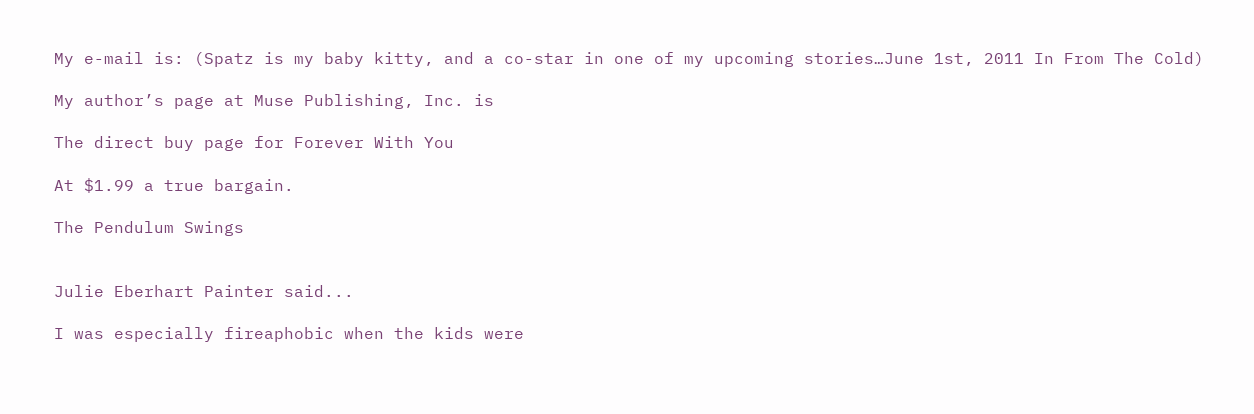My e-mail is: (Spatz is my baby kitty, and a co-star in one of my upcoming stories…June 1st, 2011 In From The Cold)

My author’s page at Muse Publishing, Inc. is

The direct buy page for Forever With You

At $1.99 a true bargain.

The Pendulum Swings


Julie Eberhart Painter said...

I was especially fireaphobic when the kids were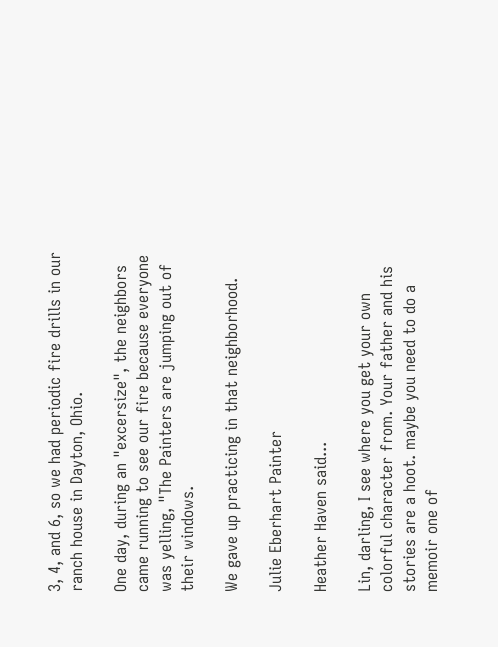3, 4, and 6, so we had periodic fire drills in our ranch house in Dayton, Ohio.

One day, during an "excersize", the neighbors came running to see our fire because everyone was yelling, "The Painters are jumping out of their windows.

We gave up practicing in that neighborhood.

Julie Eberhart Painter

Heather Haven said...

Lin, darling, I see where you get your own colorful character from. Your father and his stories are a hoot. maybe you need to do a memoir one of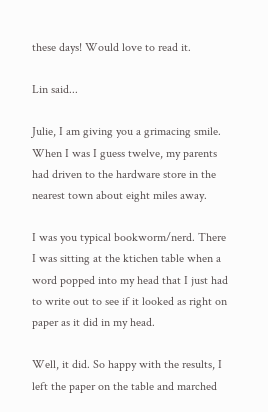these days! Would love to read it.

Lin said...

Julie, I am giving you a grimacing smile. When I was I guess twelve, my parents had driven to the hardware store in the nearest town about eight miles away.

I was you typical bookworm/nerd. There I was sitting at the ktichen table when a word popped into my head that I just had to write out to see if it looked as right on paper as it did in my head.

Well, it did. So happy with the results, I left the paper on the table and marched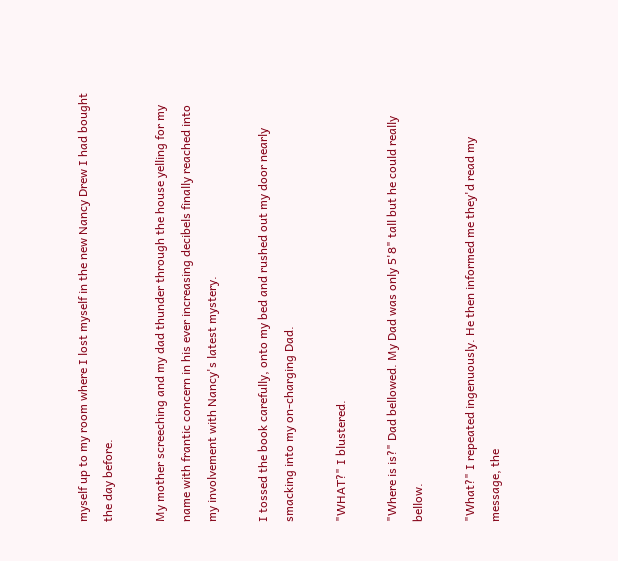myself up to my room where I lost myself in the new Nancy Drew I had bought the day before.

My mother screeching and my dad thunder through the house yelling for my name with frantic concern in his ever increasing decibels finally reached into my involvement with Nancy's latest mystery.

I tossed the book carefully, onto my bed and rushed out my door nearly smacking into my on-charging Dad.

"WHAT?" I blustered.

"Where is is?" Dad bellowed. My Dad was only 5'8" tall but he could really bellow.

"What?" I repeated ingenuously. He then informed me they'd read my message, the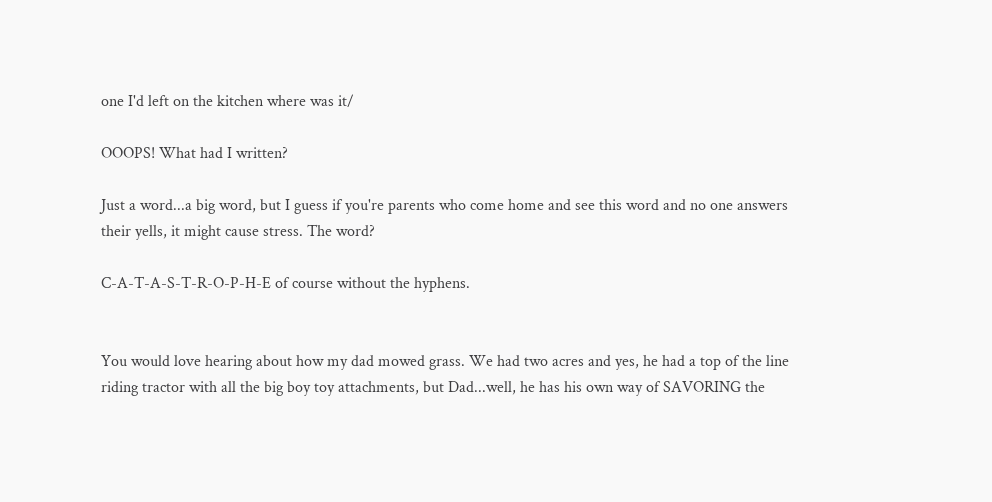one I'd left on the kitchen where was it/

OOOPS! What had I written?

Just a word...a big word, but I guess if you're parents who come home and see this word and no one answers their yells, it might cause stress. The word?

C-A-T-A-S-T-R-O-P-H-E of course without the hyphens.


You would love hearing about how my dad mowed grass. We had two acres and yes, he had a top of the line riding tractor with all the big boy toy attachments, but Dad...well, he has his own way of SAVORING the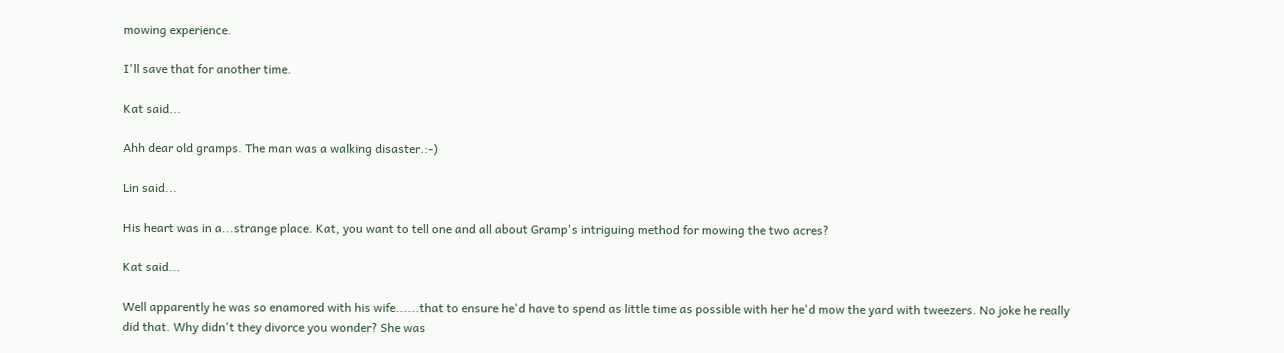mowing experience.

I'll save that for another time.

Kat said...

Ahh dear old gramps. The man was a walking disaster.:-)

Lin said...

His heart was in a...strange place. Kat, you want to tell one and all about Gramp's intriguing method for mowing the two acres?

Kat said...

Well apparently he was so enamored with his wife......that to ensure he'd have to spend as little time as possible with her he'd mow the yard with tweezers. No joke he really did that. Why didn't they divorce you wonder? She was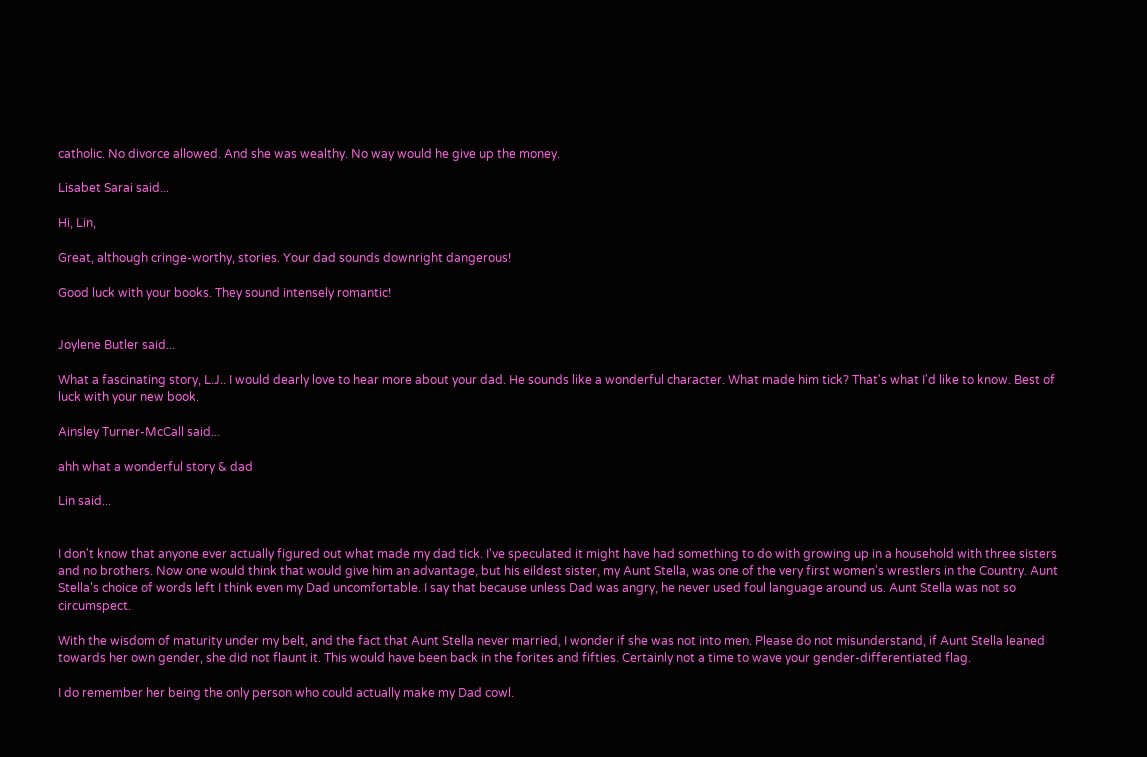catholic. No divorce allowed. And she was wealthy. No way would he give up the money.

Lisabet Sarai said...

Hi, Lin,

Great, although cringe-worthy, stories. Your dad sounds downright dangerous!

Good luck with your books. They sound intensely romantic!


Joylene Butler said...

What a fascinating story, L.J.. I would dearly love to hear more about your dad. He sounds like a wonderful character. What made him tick? That's what I'd like to know. Best of luck with your new book.

Ainsley Turner-McCall said...

ahh what a wonderful story & dad

Lin said...


I don't know that anyone ever actually figured out what made my dad tick. I've speculated it might have had something to do with growing up in a household with three sisters and no brothers. Now one would think that would give him an advantage, but his eildest sister, my Aunt Stella, was one of the very first women's wrestlers in the Country. Aunt Stella's choice of words left I think even my Dad uncomfortable. I say that because unless Dad was angry, he never used foul language around us. Aunt Stella was not so circumspect.

With the wisdom of maturity under my belt, and the fact that Aunt Stella never married, I wonder if she was not into men. Please do not misunderstand, if Aunt Stella leaned towards her own gender, she did not flaunt it. This would have been back in the forites and fifties. Certainly not a time to wave your gender-differentiated flag.

I do remember her being the only person who could actually make my Dad cowl.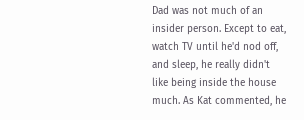Dad was not much of an insider person. Except to eat, watch TV until he'd nod off, and sleep, he really didn't like being inside the house much. As Kat commented, he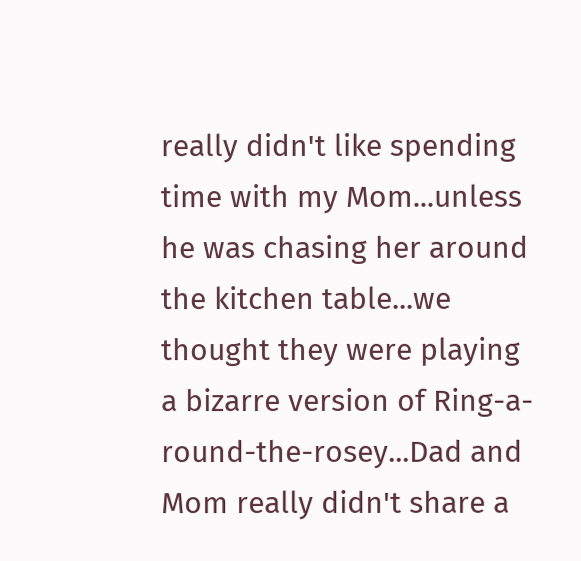really didn't like spending time with my Mom...unless he was chasing her around the kitchen table...we thought they were playing a bizarre version of Ring-a-round-the-rosey...Dad and Mom really didn't share a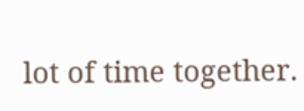lot of time together.